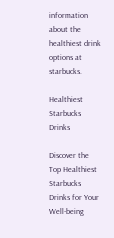information about the healthiest drink options at starbucks.

Healthiest Starbucks Drinks

Discover the Top Healthiest Starbucks Drinks for Your Well-being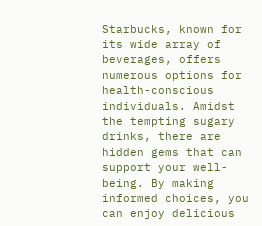Starbucks, known for its wide array of beverages, offers numerous options for health-conscious individuals. Amidst the tempting sugary drinks, there are hidden gems that can support your well-being. By making informed choices, you can enjoy delicious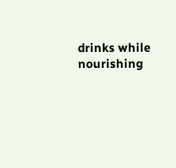drinks while nourishing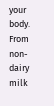your body. From non-dairy milk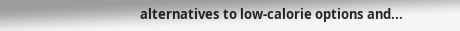alternatives to low-calorie options and...